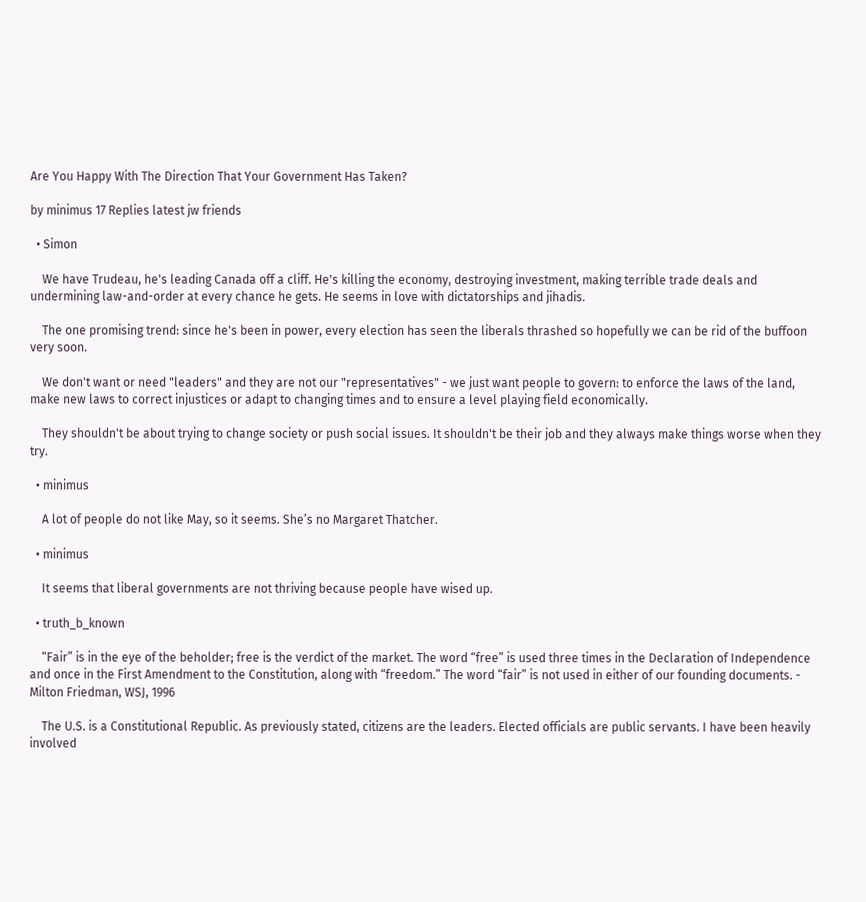Are You Happy With The Direction That Your Government Has Taken?

by minimus 17 Replies latest jw friends

  • Simon

    We have Trudeau, he's leading Canada off a cliff. He's killing the economy, destroying investment, making terrible trade deals and undermining law-and-order at every chance he gets. He seems in love with dictatorships and jihadis.

    The one promising trend: since he's been in power, every election has seen the liberals thrashed so hopefully we can be rid of the buffoon very soon.

    We don't want or need "leaders" and they are not our "representatives" - we just want people to govern: to enforce the laws of the land, make new laws to correct injustices or adapt to changing times and to ensure a level playing field economically.

    They shouldn't be about trying to change society or push social issues. It shouldn't be their job and they always make things worse when they try.

  • minimus

    A lot of people do not like May, so it seems. She’s no Margaret Thatcher.

  • minimus

    It seems that liberal governments are not thriving because people have wised up.

  • truth_b_known

    “Fair” is in the eye of the beholder; free is the verdict of the market. The word “free” is used three times in the Declaration of Independence and once in the First Amendment to the Constitution, along with “freedom.” The word “fair” is not used in either of our founding documents. - Milton Friedman, WSJ, 1996

    The U.S. is a Constitutional Republic. As previously stated, citizens are the leaders. Elected officials are public servants. I have been heavily involved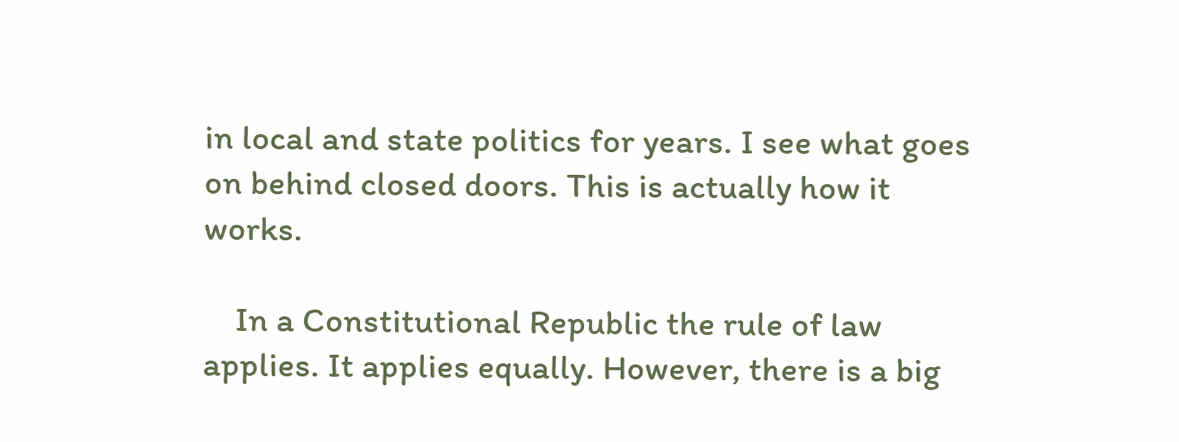in local and state politics for years. I see what goes on behind closed doors. This is actually how it works.

    In a Constitutional Republic the rule of law applies. It applies equally. However, there is a big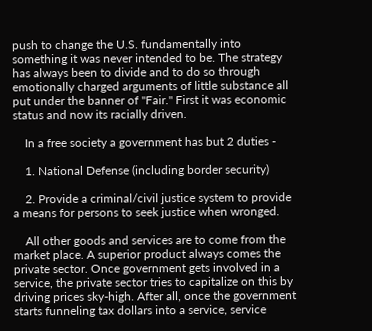push to change the U.S. fundamentally into something it was never intended to be. The strategy has always been to divide and to do so through emotionally charged arguments of little substance all put under the banner of "Fair." First it was economic status and now its racially driven.

    In a free society a government has but 2 duties -

    1. National Defense (including border security)

    2. Provide a criminal/civil justice system to provide a means for persons to seek justice when wronged.

    All other goods and services are to come from the market place. A superior product always comes the private sector. Once government gets involved in a service, the private sector tries to capitalize on this by driving prices sky-high. After all, once the government starts funneling tax dollars into a service, service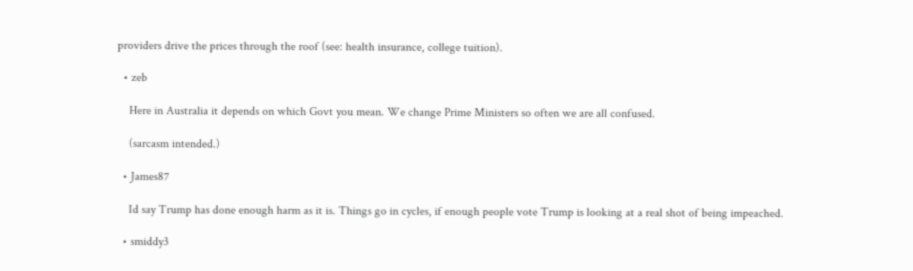providers drive the prices through the roof (see: health insurance, college tuition).

  • zeb

    Here in Australia it depends on which Govt you mean. We change Prime Ministers so often we are all confused.

    (sarcasm intended.)

  • James87

    Id say Trump has done enough harm as it is. Things go in cycles, if enough people vote Trump is looking at a real shot of being impeached.

  • smiddy3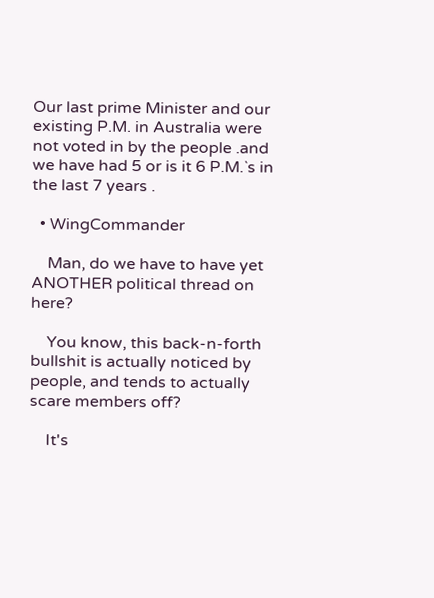Our last prime Minister and our existing P.M. in Australia were not voted in by the people .and we have had 5 or is it 6 P.M.`s in the last 7 years .

  • WingCommander

    Man, do we have to have yet ANOTHER political thread on here?

    You know, this back-n-forth bullshit is actually noticed by people, and tends to actually scare members off?

    It's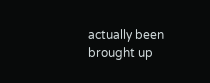actually been brought up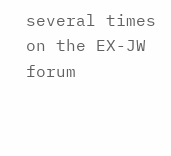several times on the EX-JW forum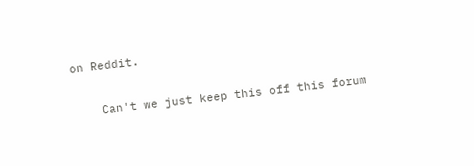on Reddit.

    Can't we just keep this off this forum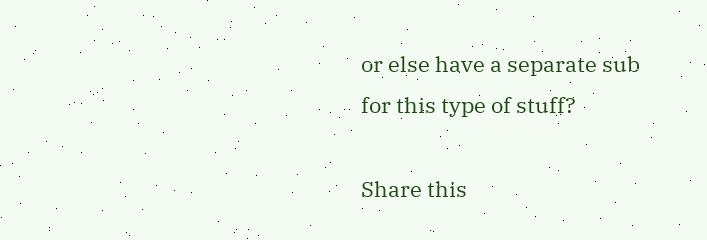or else have a separate sub for this type of stuff?

Share this